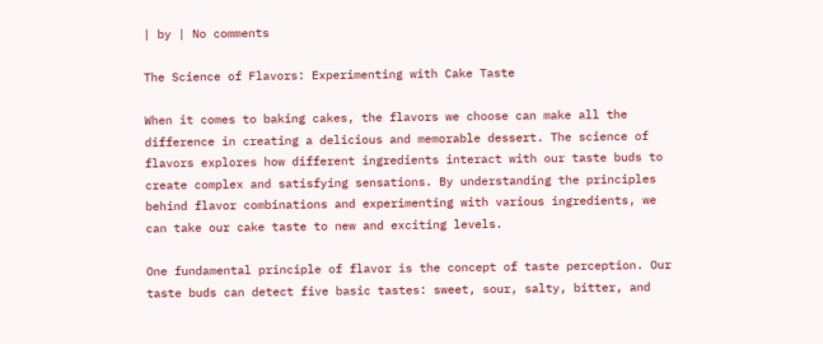| by | No comments

The Science of Flavors: Experimenting with Cake Taste

When it comes to baking cakes, the flavors we choose can make all the difference in creating a delicious and memorable dessert. The science of flavors explores how different ingredients interact with our taste buds to create complex and satisfying sensations. By understanding the principles behind flavor combinations and experimenting with various ingredients, we can take our cake taste to new and exciting levels.

One fundamental principle of flavor is the concept of taste perception. Our taste buds can detect five basic tastes: sweet, sour, salty, bitter, and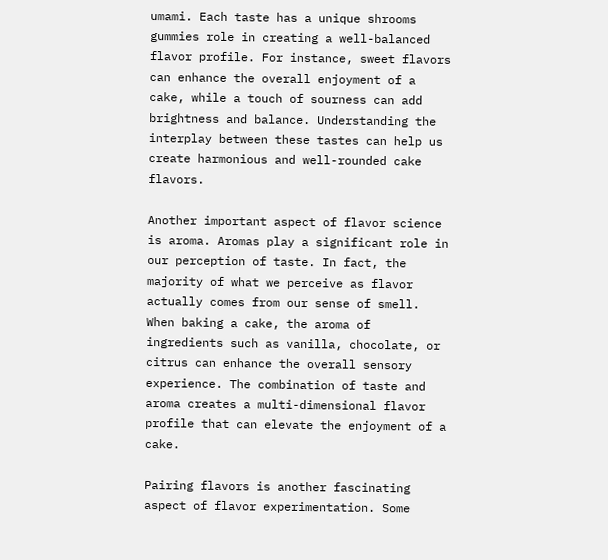umami. Each taste has a unique shrooms gummies role in creating a well-balanced flavor profile. For instance, sweet flavors can enhance the overall enjoyment of a cake, while a touch of sourness can add brightness and balance. Understanding the interplay between these tastes can help us create harmonious and well-rounded cake flavors.

Another important aspect of flavor science is aroma. Aromas play a significant role in our perception of taste. In fact, the majority of what we perceive as flavor actually comes from our sense of smell. When baking a cake, the aroma of ingredients such as vanilla, chocolate, or citrus can enhance the overall sensory experience. The combination of taste and aroma creates a multi-dimensional flavor profile that can elevate the enjoyment of a cake.

Pairing flavors is another fascinating aspect of flavor experimentation. Some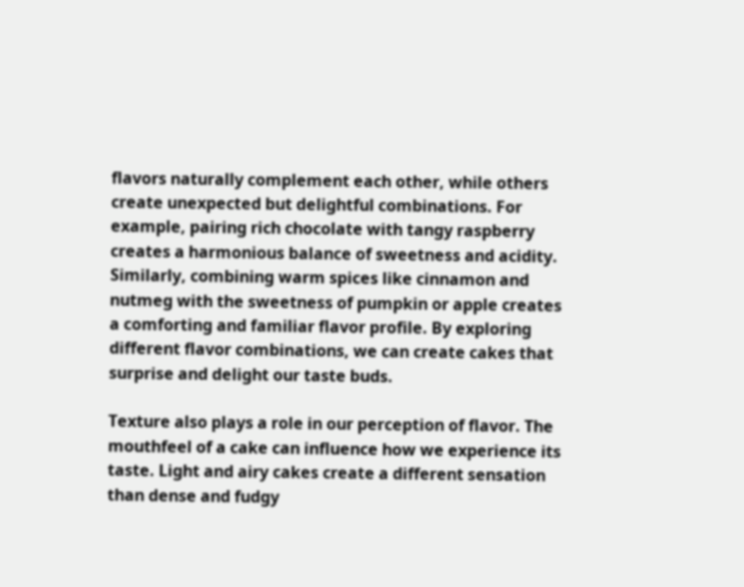flavors naturally complement each other, while others create unexpected but delightful combinations. For example, pairing rich chocolate with tangy raspberry creates a harmonious balance of sweetness and acidity. Similarly, combining warm spices like cinnamon and nutmeg with the sweetness of pumpkin or apple creates a comforting and familiar flavor profile. By exploring different flavor combinations, we can create cakes that surprise and delight our taste buds.

Texture also plays a role in our perception of flavor. The mouthfeel of a cake can influence how we experience its taste. Light and airy cakes create a different sensation than dense and fudgy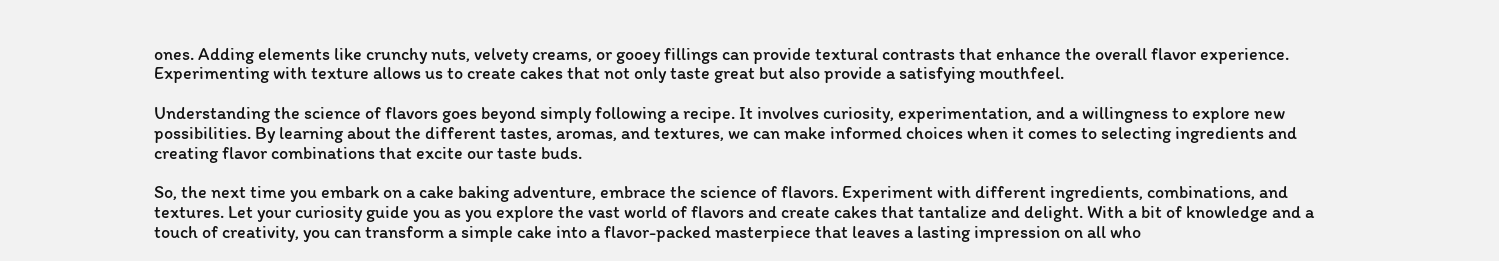ones. Adding elements like crunchy nuts, velvety creams, or gooey fillings can provide textural contrasts that enhance the overall flavor experience. Experimenting with texture allows us to create cakes that not only taste great but also provide a satisfying mouthfeel.

Understanding the science of flavors goes beyond simply following a recipe. It involves curiosity, experimentation, and a willingness to explore new possibilities. By learning about the different tastes, aromas, and textures, we can make informed choices when it comes to selecting ingredients and creating flavor combinations that excite our taste buds.

So, the next time you embark on a cake baking adventure, embrace the science of flavors. Experiment with different ingredients, combinations, and textures. Let your curiosity guide you as you explore the vast world of flavors and create cakes that tantalize and delight. With a bit of knowledge and a touch of creativity, you can transform a simple cake into a flavor-packed masterpiece that leaves a lasting impression on all who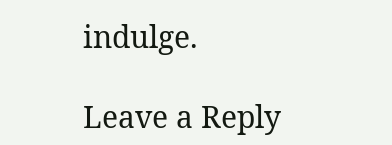indulge.

Leave a Reply